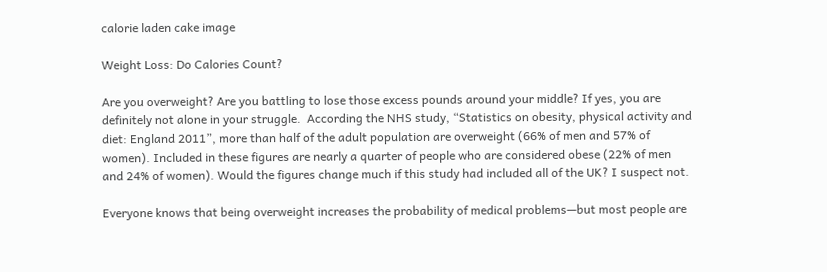calorie laden cake image

Weight Loss: Do Calories Count?

Are you overweight? Are you battling to lose those excess pounds around your middle? If yes, you are definitely not alone in your struggle.  According the NHS study, “Statistics on obesity, physical activity and diet: England 2011”, more than half of the adult population are overweight (66% of men and 57% of women). Included in these figures are nearly a quarter of people who are considered obese (22% of men and 24% of women). Would the figures change much if this study had included all of the UK? I suspect not.

Everyone knows that being overweight increases the probability of medical problems—but most people are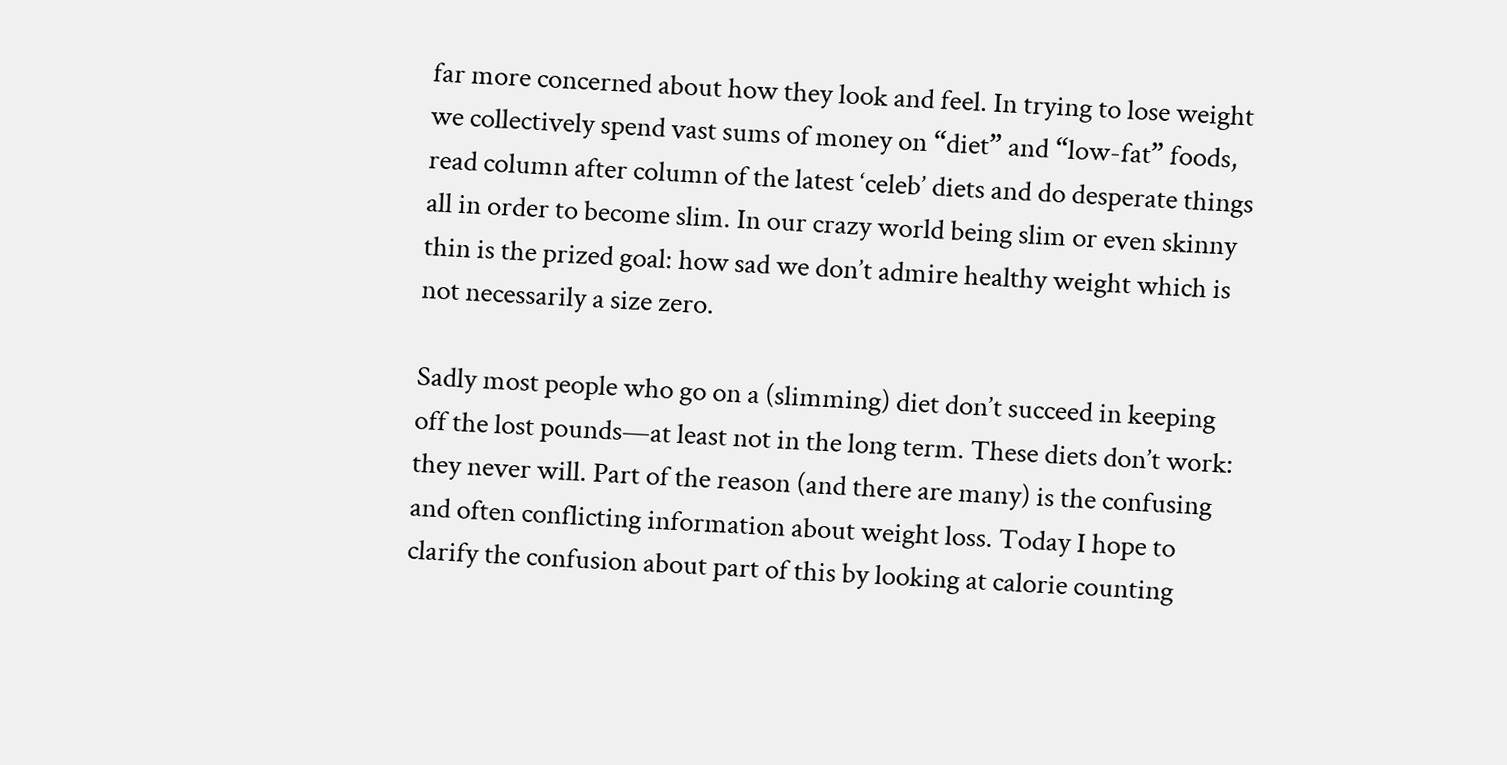far more concerned about how they look and feel. In trying to lose weight we collectively spend vast sums of money on “diet” and “low-fat” foods, read column after column of the latest ‘celeb’ diets and do desperate things all in order to become slim. In our crazy world being slim or even skinny thin is the prized goal: how sad we don’t admire healthy weight which is not necessarily a size zero.

Sadly most people who go on a (slimming) diet don’t succeed in keeping off the lost pounds—at least not in the long term. These diets don’t work: they never will. Part of the reason (and there are many) is the confusing and often conflicting information about weight loss. Today I hope to clarify the confusion about part of this by looking at calorie counting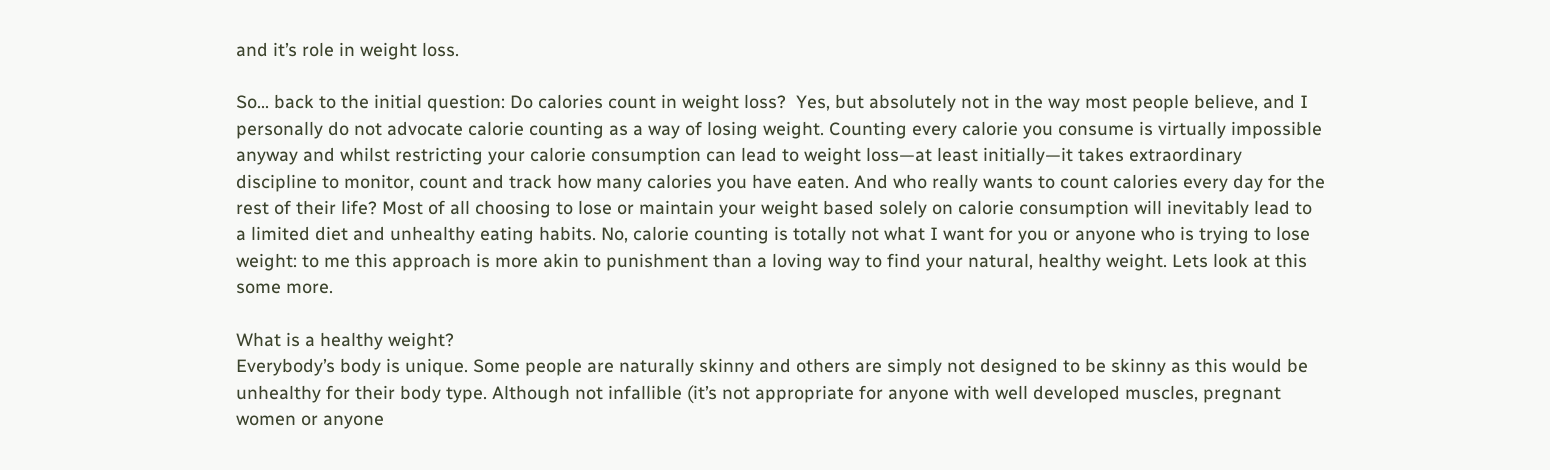and it’s role in weight loss.

So… back to the initial question: Do calories count in weight loss?  Yes, but absolutely not in the way most people believe, and I personally do not advocate calorie counting as a way of losing weight. Counting every calorie you consume is virtually impossible anyway and whilst restricting your calorie consumption can lead to weight loss—at least initially—it takes extraordinary discipline to monitor, count and track how many calories you have eaten. And who really wants to count calories every day for the rest of their life? Most of all choosing to lose or maintain your weight based solely on calorie consumption will inevitably lead to a limited diet and unhealthy eating habits. No, calorie counting is totally not what I want for you or anyone who is trying to lose weight: to me this approach is more akin to punishment than a loving way to find your natural, healthy weight. Lets look at this some more.

What is a healthy weight?
Everybody’s body is unique. Some people are naturally skinny and others are simply not designed to be skinny as this would be unhealthy for their body type. Although not infallible (it’s not appropriate for anyone with well developed muscles, pregnant women or anyone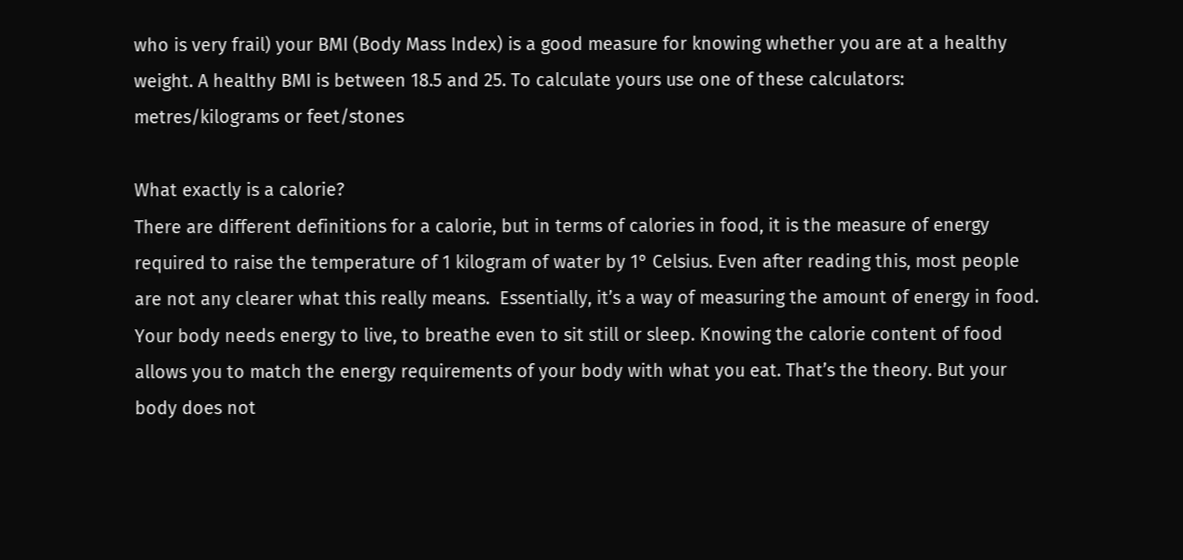who is very frail) your BMI (Body Mass Index) is a good measure for knowing whether you are at a healthy weight. A healthy BMI is between 18.5 and 25. To calculate yours use one of these calculators: metres/kilograms or feet/stones

What exactly is a calorie?
There are different definitions for a calorie, but in terms of calories in food, it is the measure of energy required to raise the temperature of 1 kilogram of water by 1° Celsius. Even after reading this, most people are not any clearer what this really means.  Essentially, it’s a way of measuring the amount of energy in food. Your body needs energy to live, to breathe even to sit still or sleep. Knowing the calorie content of food allows you to match the energy requirements of your body with what you eat. That’s the theory. But your body does not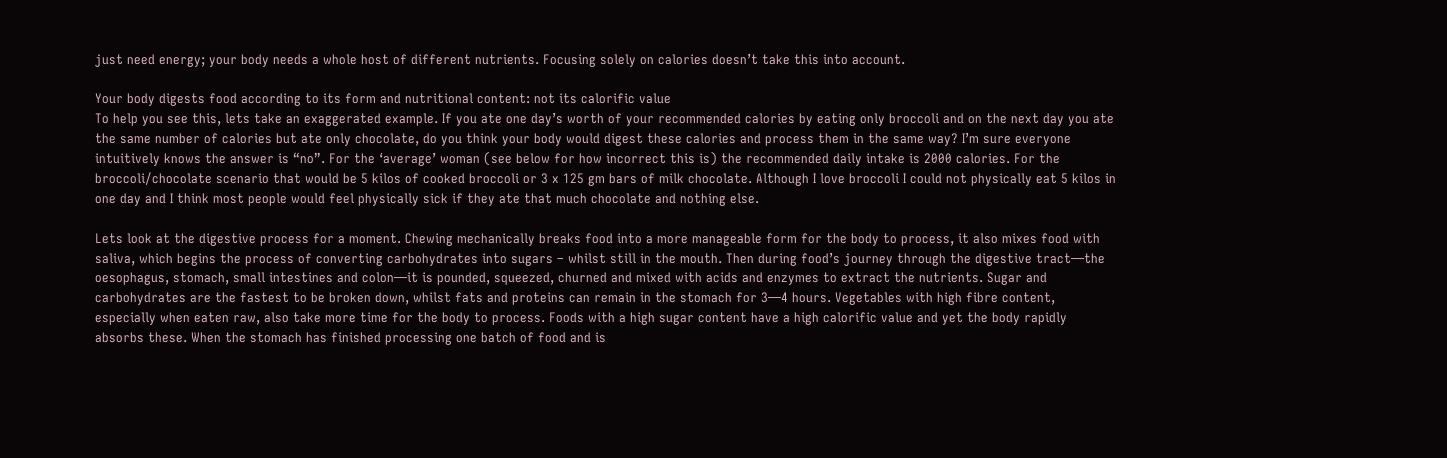just need energy; your body needs a whole host of different nutrients. Focusing solely on calories doesn’t take this into account.

Your body digests food according to its form and nutritional content: not its calorific value
To help you see this, lets take an exaggerated example. If you ate one day’s worth of your recommended calories by eating only broccoli and on the next day you ate the same number of calories but ate only chocolate, do you think your body would digest these calories and process them in the same way? I’m sure everyone intuitively knows the answer is “no”. For the ‘average’ woman (see below for how incorrect this is) the recommended daily intake is 2000 calories. For the broccoli/chocolate scenario that would be 5 kilos of cooked broccoli or 3 x 125 gm bars of milk chocolate. Although I love broccoli I could not physically eat 5 kilos in one day and I think most people would feel physically sick if they ate that much chocolate and nothing else.

Lets look at the digestive process for a moment. Chewing mechanically breaks food into a more manageable form for the body to process, it also mixes food with saliva, which begins the process of converting carbohydrates into sugars – whilst still in the mouth. Then during food’s journey through the digestive tract—the oesophagus, stomach, small intestines and colon—it is pounded, squeezed, churned and mixed with acids and enzymes to extract the nutrients. Sugar and carbohydrates are the fastest to be broken down, whilst fats and proteins can remain in the stomach for 3—4 hours. Vegetables with high fibre content, especially when eaten raw, also take more time for the body to process. Foods with a high sugar content have a high calorific value and yet the body rapidly absorbs these. When the stomach has finished processing one batch of food and is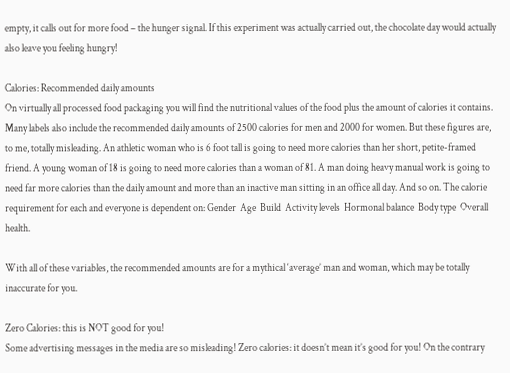empty, it calls out for more food – the hunger signal. If this experiment was actually carried out, the chocolate day would actually also leave you feeling hungry!

Calories: Recommended daily amounts
On virtually all processed food packaging you will find the nutritional values of the food plus the amount of calories it contains. Many labels also include the recommended daily amounts of 2500 calories for men and 2000 for women. But these figures are, to me, totally misleading. An athletic woman who is 6 foot tall is going to need more calories than her short, petite-framed friend. A young woman of 18 is going to need more calories than a woman of 81. A man doing heavy manual work is going to need far more calories than the daily amount and more than an inactive man sitting in an office all day. And so on. The calorie requirement for each and everyone is dependent on: Gender  Age  Build  Activity levels  Hormonal balance  Body type  Overall health.

With all of these variables, the recommended amounts are for a mythical ‘average’ man and woman, which may be totally inaccurate for you.

Zero Calories: this is NOT good for you!
Some advertising messages in the media are so misleading! Zero calories: it doesn’t mean it’s good for you! On the contrary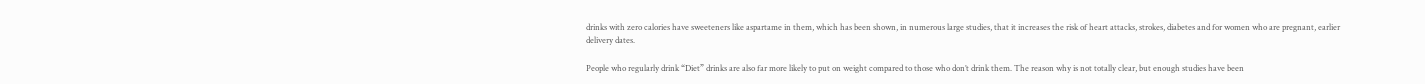drinks with zero calories have sweeteners like aspartame in them, which has been shown, in numerous large studies, that it increases the risk of heart attacks, strokes, diabetes and for women who are pregnant, earlier delivery dates.

People who regularly drink “Diet” drinks are also far more likely to put on weight compared to those who don’t drink them. The reason why is not totally clear, but enough studies have been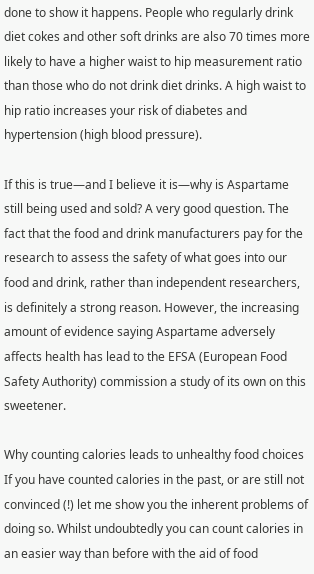done to show it happens. People who regularly drink diet cokes and other soft drinks are also 70 times more likely to have a higher waist to hip measurement ratio than those who do not drink diet drinks. A high waist to hip ratio increases your risk of diabetes and hypertension (high blood pressure).

If this is true—and I believe it is—why is Aspartame still being used and sold? A very good question. The fact that the food and drink manufacturers pay for the research to assess the safety of what goes into our food and drink, rather than independent researchers, is definitely a strong reason. However, the increasing amount of evidence saying Aspartame adversely affects health has lead to the EFSA (European Food Safety Authority) commission a study of its own on this sweetener.

Why counting calories leads to unhealthy food choices
If you have counted calories in the past, or are still not convinced (!) let me show you the inherent problems of doing so. Whilst undoubtedly you can count calories in an easier way than before with the aid of food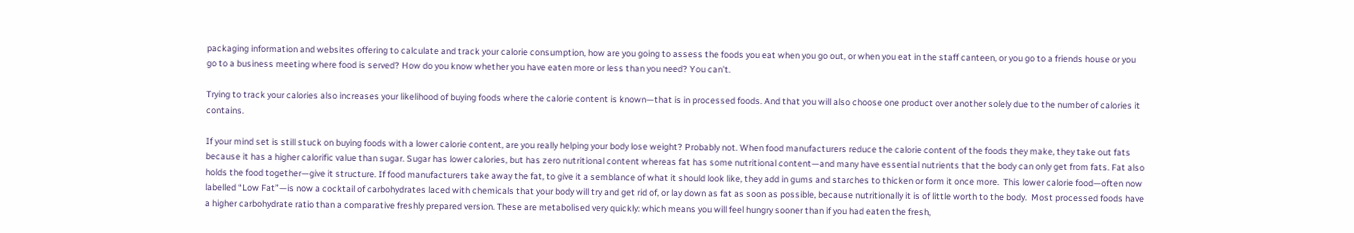packaging information and websites offering to calculate and track your calorie consumption, how are you going to assess the foods you eat when you go out, or when you eat in the staff canteen, or you go to a friends house or you go to a business meeting where food is served? How do you know whether you have eaten more or less than you need? You can’t.

Trying to track your calories also increases your likelihood of buying foods where the calorie content is known—that is in processed foods. And that you will also choose one product over another solely due to the number of calories it contains.

If your mind set is still stuck on buying foods with a lower calorie content, are you really helping your body lose weight? Probably not. When food manufacturers reduce the calorie content of the foods they make, they take out fats because it has a higher calorific value than sugar. Sugar has lower calories, but has zero nutritional content whereas fat has some nutritional content—and many have essential nutrients that the body can only get from fats. Fat also holds the food together—give it structure. If food manufacturers take away the fat, to give it a semblance of what it should look like, they add in gums and starches to thicken or form it once more.  This lower calorie food—often now labelled “Low Fat”—is now a cocktail of carbohydrates laced with chemicals that your body will try and get rid of, or lay down as fat as soon as possible, because nutritionally it is of little worth to the body.  Most processed foods have a higher carbohydrate ratio than a comparative freshly prepared version. These are metabolised very quickly: which means you will feel hungry sooner than if you had eaten the fresh,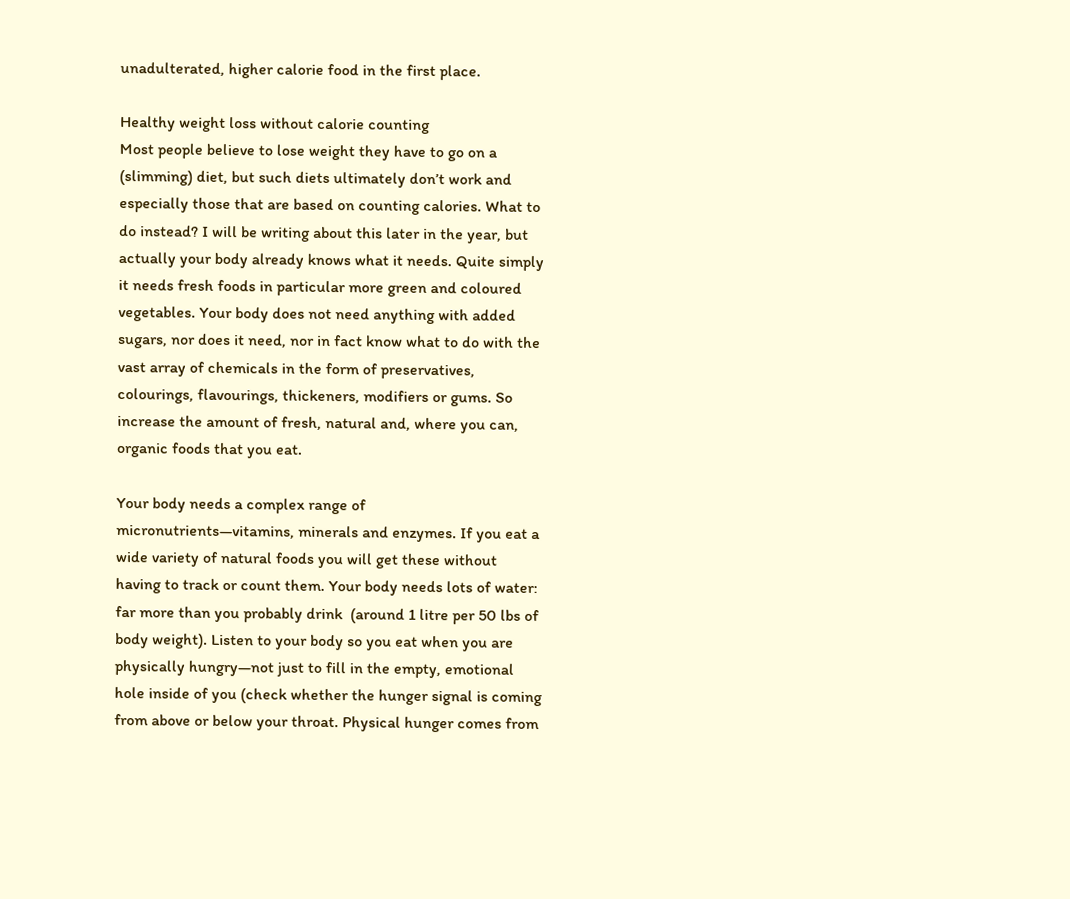unadulterated, higher calorie food in the first place.

Healthy weight loss without calorie counting
Most people believe to lose weight they have to go on a (slimming) diet, but such diets ultimately don’t work and especially those that are based on counting calories. What to do instead? I will be writing about this later in the year, but actually your body already knows what it needs. Quite simply it needs fresh foods in particular more green and coloured vegetables. Your body does not need anything with added sugars, nor does it need, nor in fact know what to do with the vast array of chemicals in the form of preservatives, colourings, flavourings, thickeners, modifiers or gums. So increase the amount of fresh, natural and, where you can, organic foods that you eat.

Your body needs a complex range of micronutrients—vitamins, minerals and enzymes. If you eat a wide variety of natural foods you will get these without having to track or count them. Your body needs lots of water: far more than you probably drink  (around 1 litre per 50 lbs of body weight). Listen to your body so you eat when you are physically hungry—not just to fill in the empty, emotional hole inside of you (check whether the hunger signal is coming from above or below your throat. Physical hunger comes from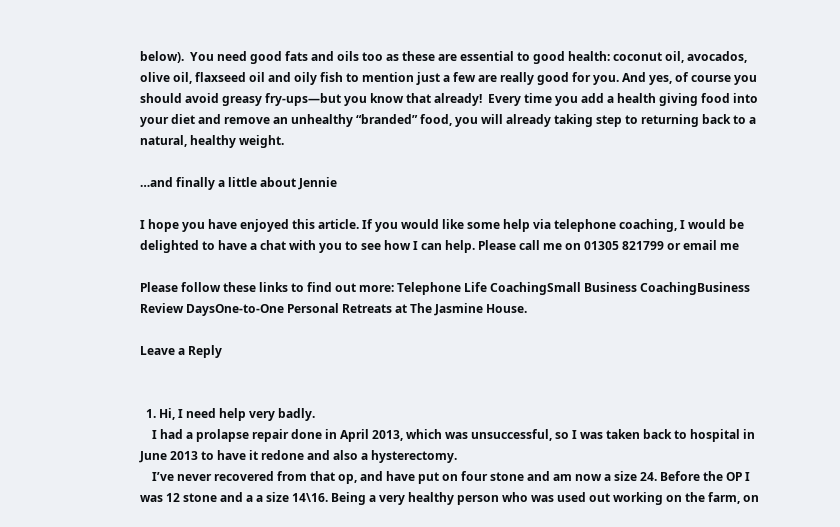below).  You need good fats and oils too as these are essential to good health: coconut oil, avocados, olive oil, flaxseed oil and oily fish to mention just a few are really good for you. And yes, of course you should avoid greasy fry-ups—but you know that already!  Every time you add a health giving food into your diet and remove an unhealthy “branded” food, you will already taking step to returning back to a natural, healthy weight.

…and finally a little about Jennie

I hope you have enjoyed this article. If you would like some help via telephone coaching, I would be delighted to have a chat with you to see how I can help. Please call me on 01305 821799 or email me

Please follow these links to find out more: Telephone Life CoachingSmall Business CoachingBusiness Review DaysOne-to-One Personal Retreats at The Jasmine House.

Leave a Reply


  1. Hi, I need help very badly.
    I had a prolapse repair done in April 2013, which was unsuccessful, so I was taken back to hospital in June 2013 to have it redone and also a hysterectomy.
    I’ve never recovered from that op, and have put on four stone and am now a size 24. Before the OP I was 12 stone and a a size 14\16. Being a very healthy person who was used out working on the farm, on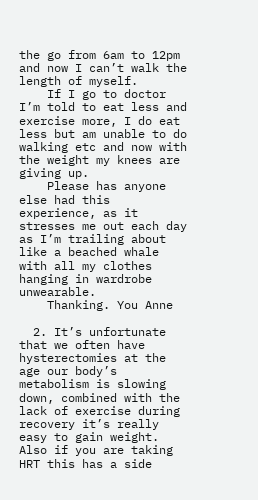the go from 6am to 12pm and now I can’t walk the length of myself.
    If I go to doctor I’m told to eat less and exercise more, I do eat less but am unable to do walking etc and now with the weight my knees are giving up.
    Please has anyone else had this experience, as it stresses me out each day as I’m trailing about like a beached whale with all my clothes hanging in wardrobe unwearable.
    Thanking. You Anne

  2. It’s unfortunate that we often have hysterectomies at the age our body’s metabolism is slowing down, combined with the lack of exercise during recovery it’s really easy to gain weight. Also if you are taking HRT this has a side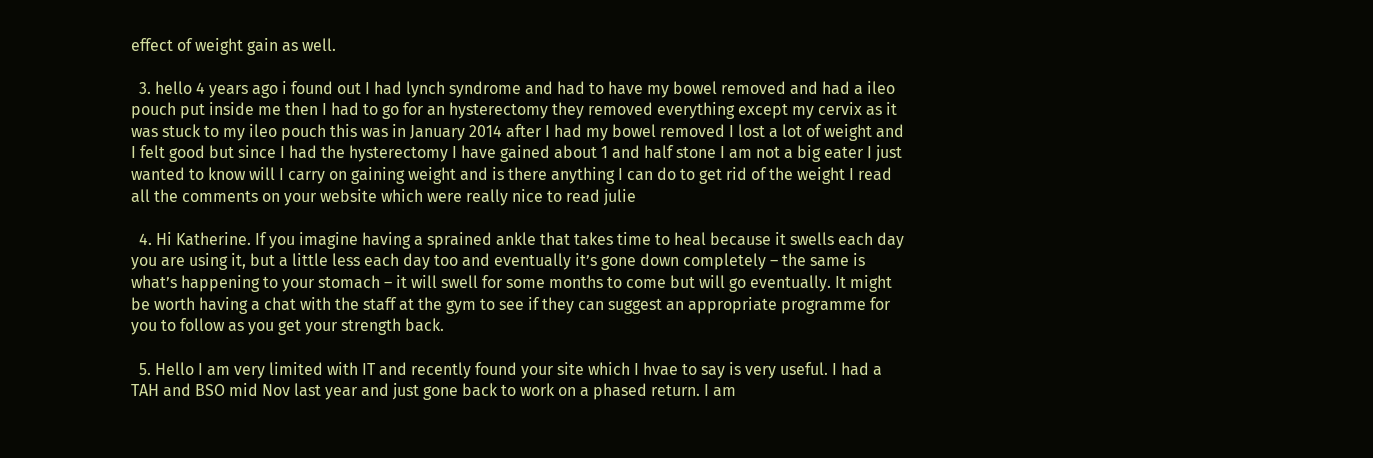effect of weight gain as well.

  3. hello 4 years ago i found out I had lynch syndrome and had to have my bowel removed and had a ileo pouch put inside me then I had to go for an hysterectomy they removed everything except my cervix as it was stuck to my ileo pouch this was in January 2014 after I had my bowel removed I lost a lot of weight and I felt good but since I had the hysterectomy I have gained about 1 and half stone I am not a big eater I just wanted to know will I carry on gaining weight and is there anything I can do to get rid of the weight I read all the comments on your website which were really nice to read julie

  4. Hi Katherine. If you imagine having a sprained ankle that takes time to heal because it swells each day you are using it, but a little less each day too and eventually it’s gone down completely – the same is what’s happening to your stomach – it will swell for some months to come but will go eventually. It might be worth having a chat with the staff at the gym to see if they can suggest an appropriate programme for you to follow as you get your strength back.

  5. Hello I am very limited with IT and recently found your site which I hvae to say is very useful. I had a TAH and BSO mid Nov last year and just gone back to work on a phased return. I am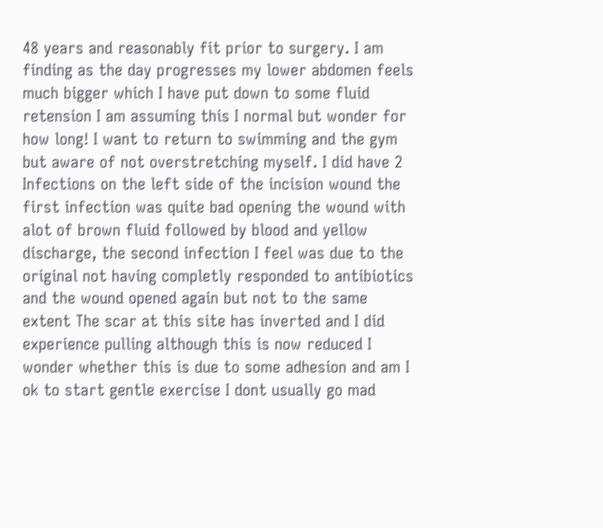48 years and reasonably fit prior to surgery. I am finding as the day progresses my lower abdomen feels much bigger which I have put down to some fluid retension I am assuming this I normal but wonder for how long! I want to return to swimming and the gym but aware of not overstretching myself. I did have 2 Infections on the left side of the incision wound the first infection was quite bad opening the wound with alot of brown fluid followed by blood and yellow discharge, the second infection I feel was due to the original not having completly responded to antibiotics and the wound opened again but not to the same extent The scar at this site has inverted and I did experience pulling although this is now reduced I wonder whether this is due to some adhesion and am I ok to start gentle exercise I dont usually go mad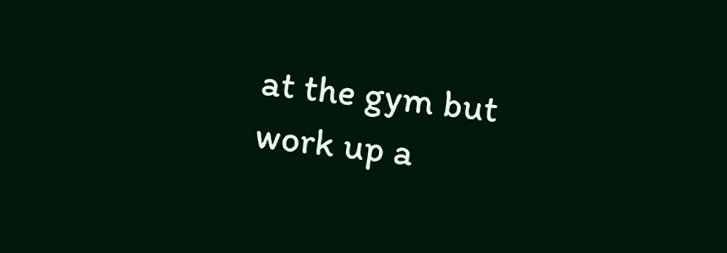at the gym but work up a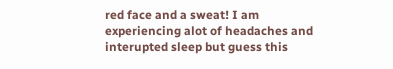red face and a sweat! I am experiencing alot of headaches and interupted sleep but guess this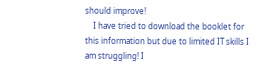should improve!
    I have tried to download the booklet for this information but due to limited IT skills I am struggling! I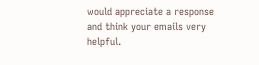would appreciate a response and think your emails very helpful.